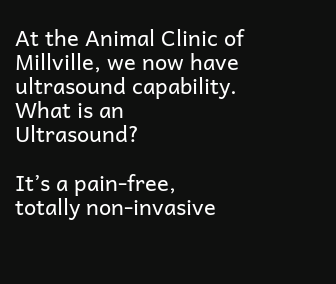At the Animal Clinic of Millville, we now have ultrasound capability. What is an Ultrasound?

It’s a pain-free, totally non-invasive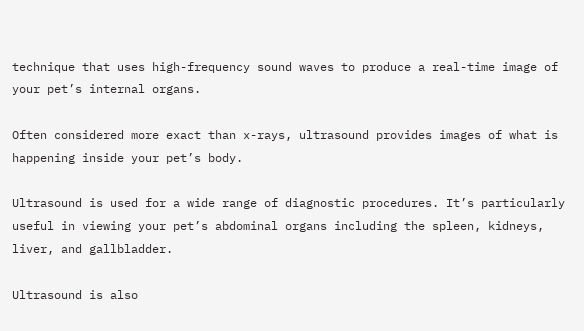technique that uses high-frequency sound waves to produce a real-time image of your pet’s internal organs.

Often considered more exact than x-rays, ultrasound provides images of what is happening inside your pet’s body.

Ultrasound is used for a wide range of diagnostic procedures. It’s particularly useful in viewing your pet’s abdominal organs including the spleen, kidneys, liver, and gallbladder.

Ultrasound is also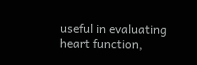useful in evaluating heart function,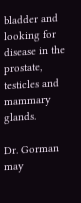bladder and looking for disease in the prostate, testicles and mammary glands.

Dr. Gorman may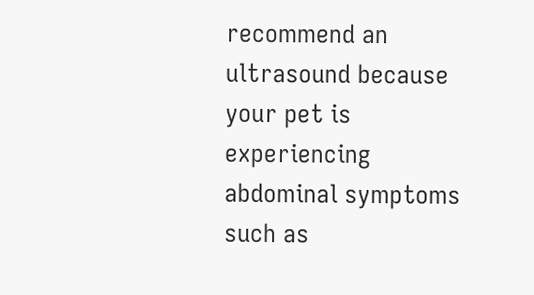recommend an ultrasound because your pet is experiencing abdominal symptoms such as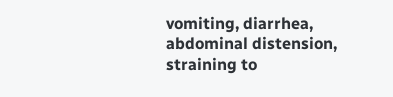vomiting, diarrhea, abdominal distension, straining to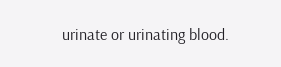urinate or urinating blood.